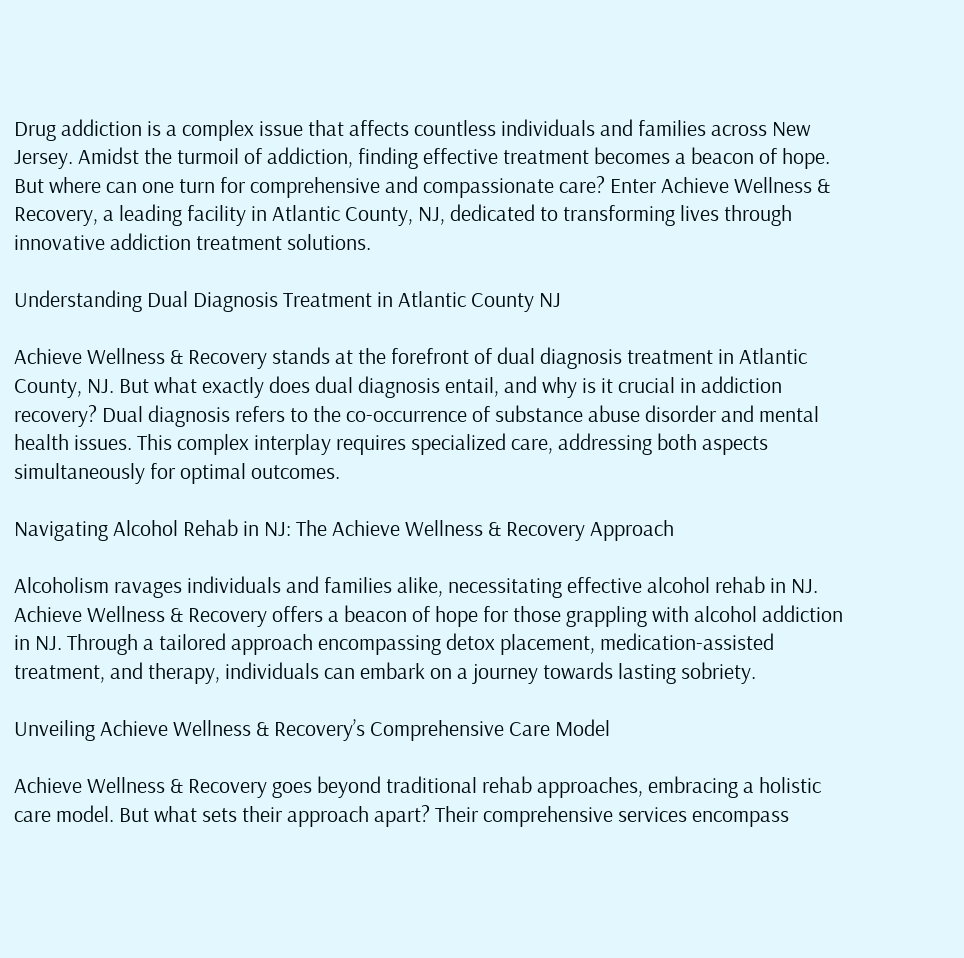Drug addiction is a complex issue that affects countless individuals and families across New Jersey. Amidst the turmoil of addiction, finding effective treatment becomes a beacon of hope. But where can one turn for comprehensive and compassionate care? Enter Achieve Wellness & Recovery, a leading facility in Atlantic County, NJ, dedicated to transforming lives through innovative addiction treatment solutions.

Understanding Dual Diagnosis Treatment in Atlantic County NJ

Achieve Wellness & Recovery stands at the forefront of dual diagnosis treatment in Atlantic County, NJ. But what exactly does dual diagnosis entail, and why is it crucial in addiction recovery? Dual diagnosis refers to the co-occurrence of substance abuse disorder and mental health issues. This complex interplay requires specialized care, addressing both aspects simultaneously for optimal outcomes.

Navigating Alcohol Rehab in NJ: The Achieve Wellness & Recovery Approach

Alcoholism ravages individuals and families alike, necessitating effective alcohol rehab in NJ. Achieve Wellness & Recovery offers a beacon of hope for those grappling with alcohol addiction in NJ. Through a tailored approach encompassing detox placement, medication-assisted treatment, and therapy, individuals can embark on a journey towards lasting sobriety.

Unveiling Achieve Wellness & Recovery’s Comprehensive Care Model

Achieve Wellness & Recovery goes beyond traditional rehab approaches, embracing a holistic care model. But what sets their approach apart? Their comprehensive services encompass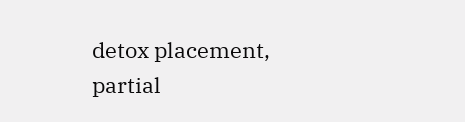detox placement, partial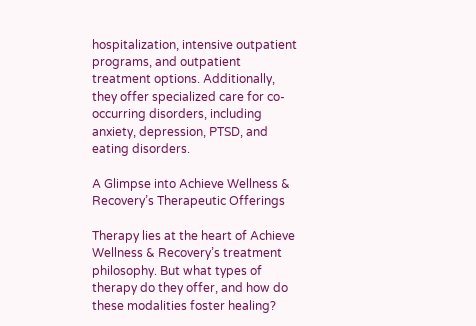hospitalization, intensive outpatient programs, and outpatient treatment options. Additionally, they offer specialized care for co-occurring disorders, including anxiety, depression, PTSD, and eating disorders.

A Glimpse into Achieve Wellness & Recovery’s Therapeutic Offerings

Therapy lies at the heart of Achieve Wellness & Recovery’s treatment philosophy. But what types of therapy do they offer, and how do these modalities foster healing?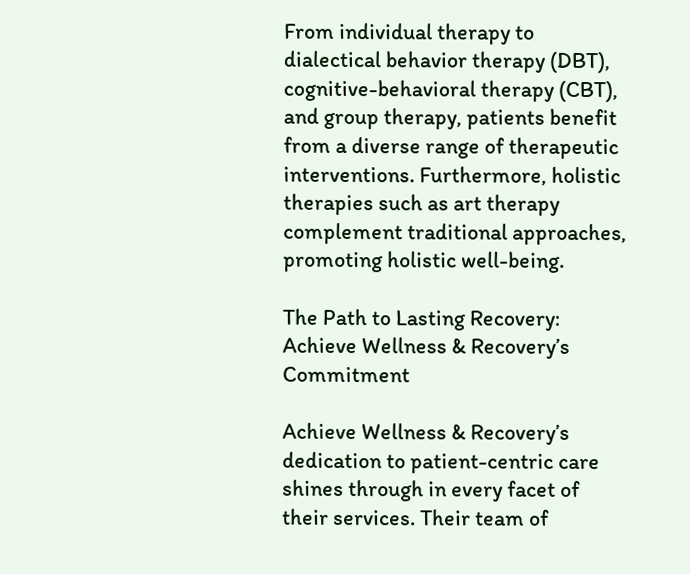From individual therapy to dialectical behavior therapy (DBT), cognitive-behavioral therapy (CBT), and group therapy, patients benefit from a diverse range of therapeutic interventions. Furthermore, holistic therapies such as art therapy complement traditional approaches, promoting holistic well-being.

The Path to Lasting Recovery: Achieve Wellness & Recovery’s Commitment

Achieve Wellness & Recovery’s dedication to patient-centric care shines through in every facet of their services. Their team of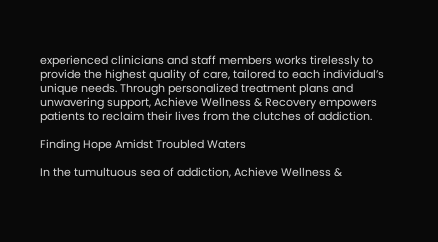experienced clinicians and staff members works tirelessly to provide the highest quality of care, tailored to each individual’s unique needs. Through personalized treatment plans and unwavering support, Achieve Wellness & Recovery empowers patients to reclaim their lives from the clutches of addiction.

Finding Hope Amidst Troubled Waters

In the tumultuous sea of addiction, Achieve Wellness &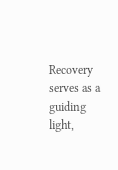Recovery serves as a guiding light,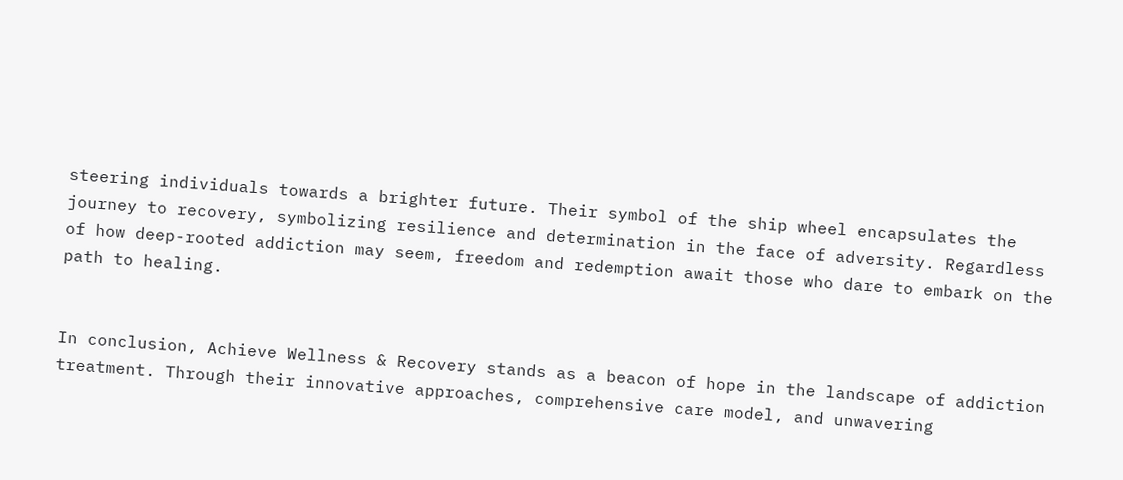steering individuals towards a brighter future. Their symbol of the ship wheel encapsulates the journey to recovery, symbolizing resilience and determination in the face of adversity. Regardless of how deep-rooted addiction may seem, freedom and redemption await those who dare to embark on the path to healing.


In conclusion, Achieve Wellness & Recovery stands as a beacon of hope in the landscape of addiction treatment. Through their innovative approaches, comprehensive care model, and unwavering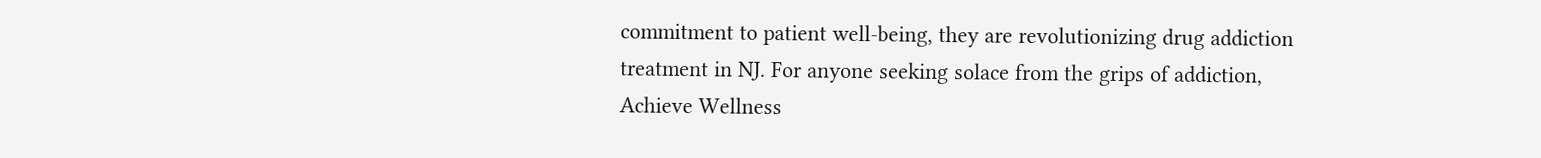commitment to patient well-being, they are revolutionizing drug addiction treatment in NJ. For anyone seeking solace from the grips of addiction, Achieve Wellness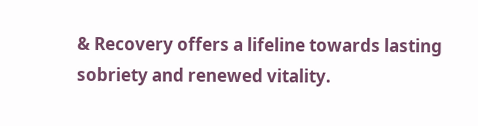& Recovery offers a lifeline towards lasting sobriety and renewed vitality.